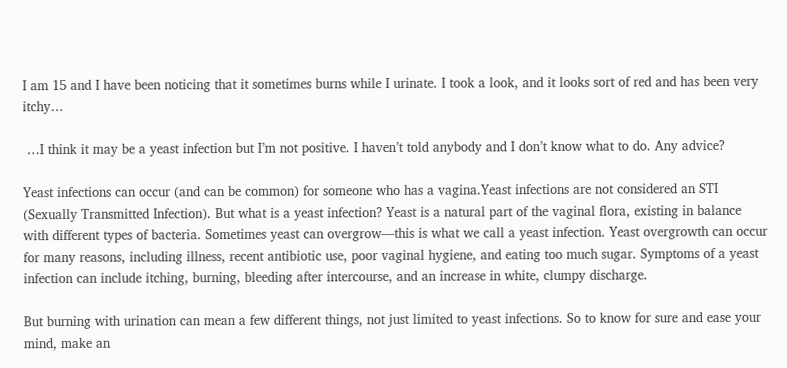I am 15 and I have been noticing that it sometimes burns while I urinate. I took a look, and it looks sort of red and has been very itchy…

 …I think it may be a yeast infection but I’m not positive. I haven’t told anybody and I don’t know what to do. Any advice?

Yeast infections can occur (and can be common) for someone who has a vagina.Yeast infections are not considered an STI (Sexually Transmitted Infection). But what is a yeast infection? Yeast is a natural part of the vaginal flora, existing in balance with different types of bacteria. Sometimes yeast can overgrow—this is what we call a yeast infection. Yeast overgrowth can occur for many reasons, including illness, recent antibiotic use, poor vaginal hygiene, and eating too much sugar. Symptoms of a yeast infection can include itching, burning, bleeding after intercourse, and an increase in white, clumpy discharge.

But burning with urination can mean a few different things, not just limited to yeast infections. So to know for sure and ease your mind, make an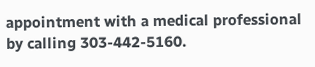appointment with a medical professional by calling 303-442-5160.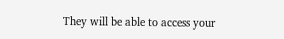They will be able to access your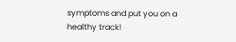symptoms and put you on a healthy track!